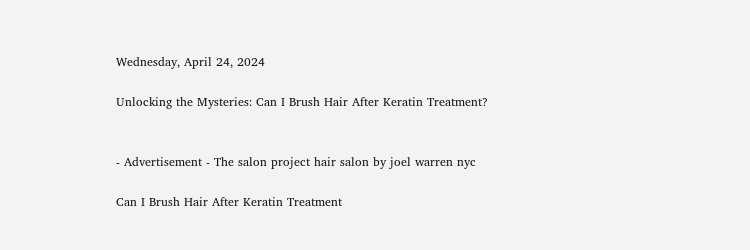Wednesday, April 24, 2024

Unlocking the Mysteries: Can I Brush Hair After Keratin Treatment?


- Advertisement - The salon project hair salon by joel warren nyc

Can I Brush Hair After Keratin Treatment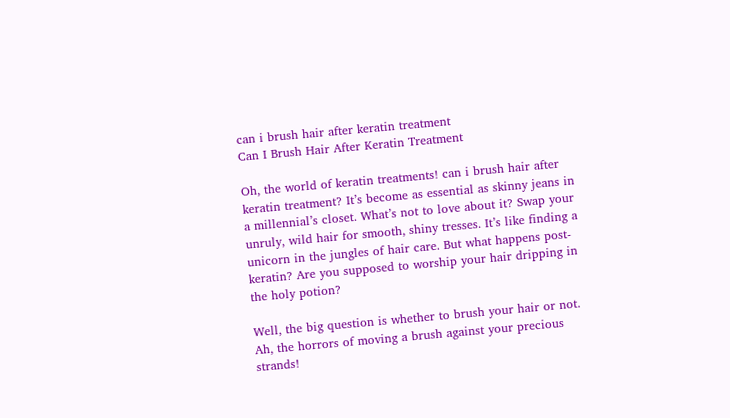can i brush hair after keratin treatment
Can I Brush Hair After Keratin Treatment

Oh, the world of keratin treatments! can i brush hair after keratin treatment? It’s become as essential as skinny jeans in a millennial’s closet. What’s not to love about it? Swap your unruly, wild hair for smooth, shiny tresses. It’s like finding a unicorn in the jungles of hair care. But what happens post-keratin? Are you supposed to worship your hair dripping in the holy potion?

Well, the big question is whether to brush your hair or not. Ah, the horrors of moving a brush against your precious strands!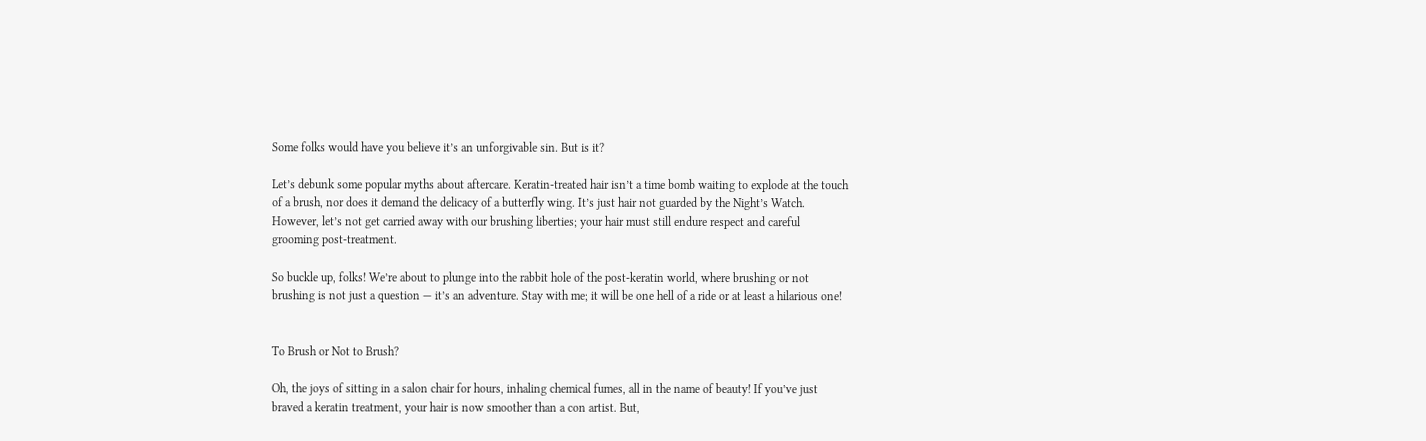Some folks would have you believe it’s an unforgivable sin. But is it?

Let’s debunk some popular myths about aftercare. Keratin-treated hair isn’t a time bomb waiting to explode at the touch of a brush, nor does it demand the delicacy of a butterfly wing. It’s just hair not guarded by the Night’s Watch. However, let’s not get carried away with our brushing liberties; your hair must still endure respect and careful grooming post-treatment.

So buckle up, folks! We’re about to plunge into the rabbit hole of the post-keratin world, where brushing or not brushing is not just a question — it’s an adventure. Stay with me; it will be one hell of a ride or at least a hilarious one!


To Brush or Not to Brush?

Oh, the joys of sitting in a salon chair for hours, inhaling chemical fumes, all in the name of beauty! If you’ve just braved a keratin treatment, your hair is now smoother than a con artist. But,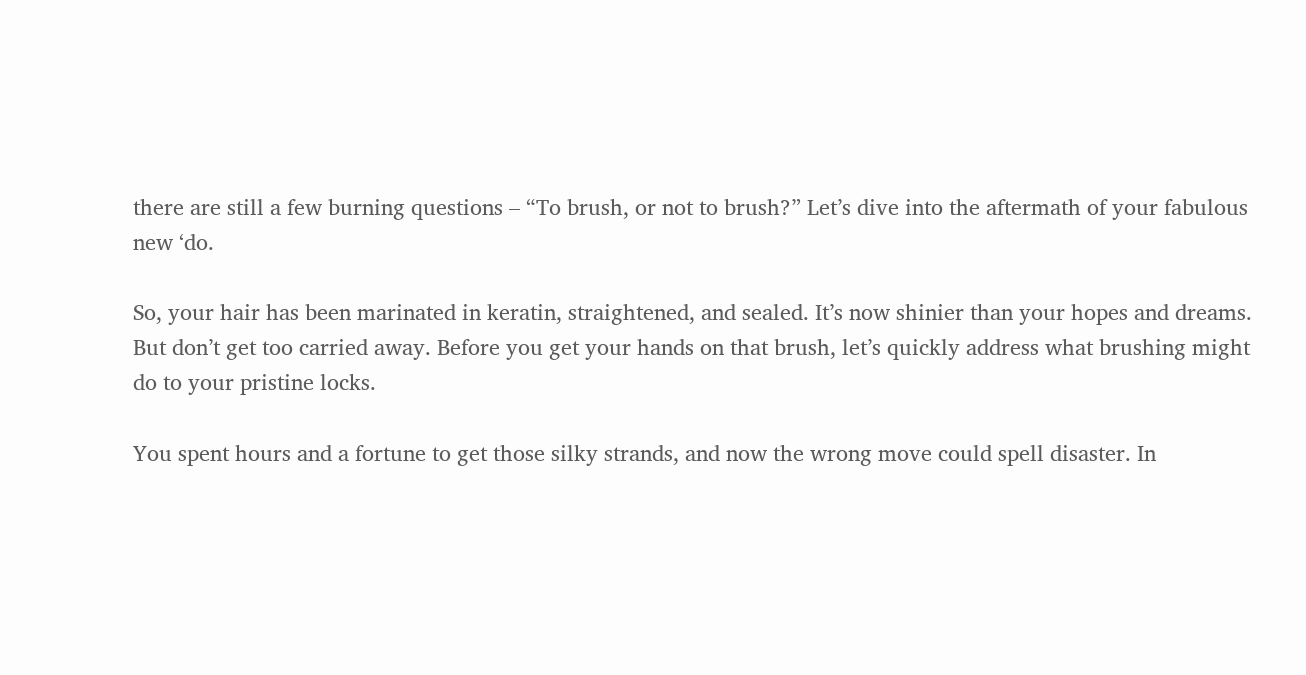there are still a few burning questions – “To brush, or not to brush?” Let’s dive into the aftermath of your fabulous new ‘do.

So, your hair has been marinated in keratin, straightened, and sealed. It’s now shinier than your hopes and dreams. But don’t get too carried away. Before you get your hands on that brush, let’s quickly address what brushing might do to your pristine locks.

You spent hours and a fortune to get those silky strands, and now the wrong move could spell disaster. In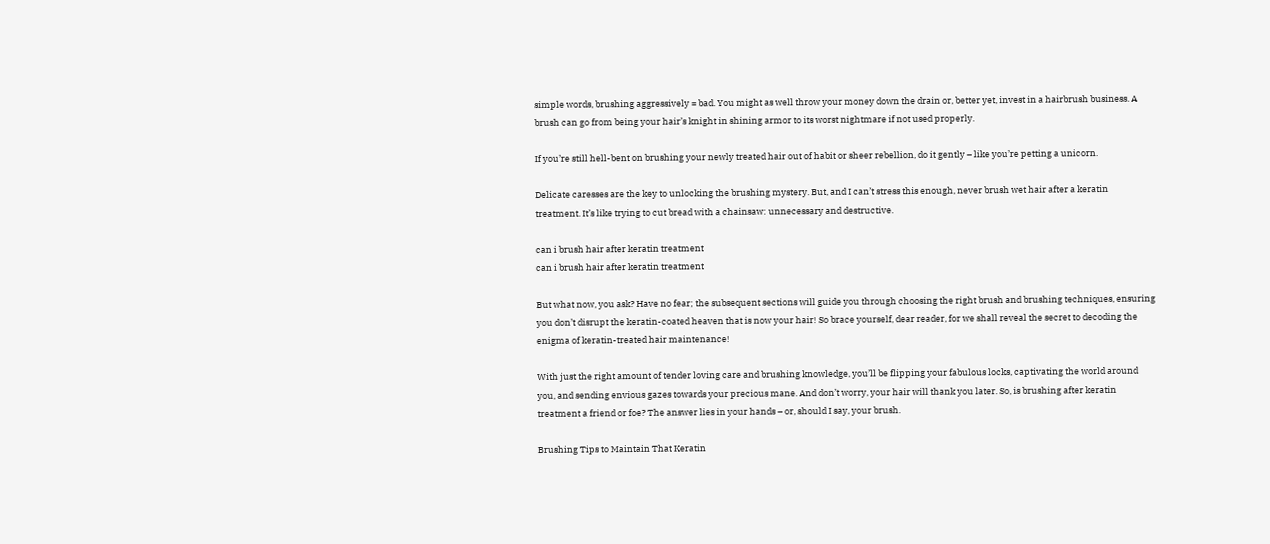simple words, brushing aggressively = bad. You might as well throw your money down the drain or, better yet, invest in a hairbrush business. A brush can go from being your hair’s knight in shining armor to its worst nightmare if not used properly.

If you’re still hell-bent on brushing your newly treated hair out of habit or sheer rebellion, do it gently – like you’re petting a unicorn.

Delicate caresses are the key to unlocking the brushing mystery. But, and I can’t stress this enough, never brush wet hair after a keratin treatment. It’s like trying to cut bread with a chainsaw: unnecessary and destructive.

can i brush hair after keratin treatment
can i brush hair after keratin treatment

But what now, you ask? Have no fear; the subsequent sections will guide you through choosing the right brush and brushing techniques, ensuring you don’t disrupt the keratin-coated heaven that is now your hair! So brace yourself, dear reader, for we shall reveal the secret to decoding the enigma of keratin-treated hair maintenance!

With just the right amount of tender loving care and brushing knowledge, you’ll be flipping your fabulous locks, captivating the world around you, and sending envious gazes towards your precious mane. And don’t worry, your hair will thank you later. So, is brushing after keratin treatment a friend or foe? The answer lies in your hands – or, should I say, your brush.

Brushing Tips to Maintain That Keratin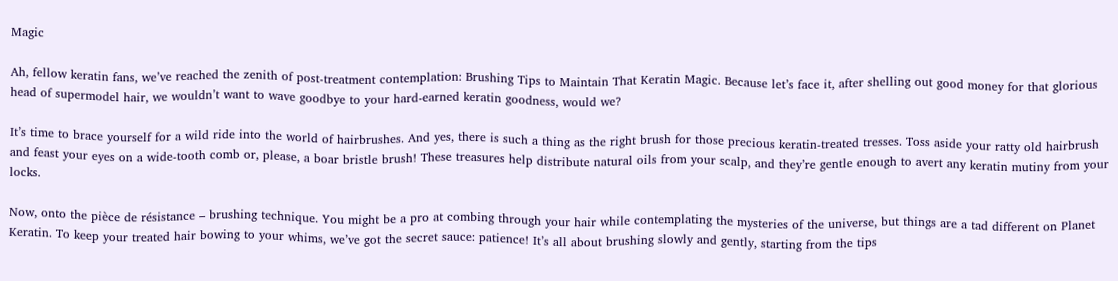Magic

Ah, fellow keratin fans, we’ve reached the zenith of post-treatment contemplation: Brushing Tips to Maintain That Keratin Magic. Because let’s face it, after shelling out good money for that glorious head of supermodel hair, we wouldn’t want to wave goodbye to your hard-earned keratin goodness, would we?

It’s time to brace yourself for a wild ride into the world of hairbrushes. And yes, there is such a thing as the right brush for those precious keratin-treated tresses. Toss aside your ratty old hairbrush and feast your eyes on a wide-tooth comb or, please, a boar bristle brush! These treasures help distribute natural oils from your scalp, and they’re gentle enough to avert any keratin mutiny from your locks.

Now, onto the pièce de résistance – brushing technique. You might be a pro at combing through your hair while contemplating the mysteries of the universe, but things are a tad different on Planet Keratin. To keep your treated hair bowing to your whims, we’ve got the secret sauce: patience! It’s all about brushing slowly and gently, starting from the tips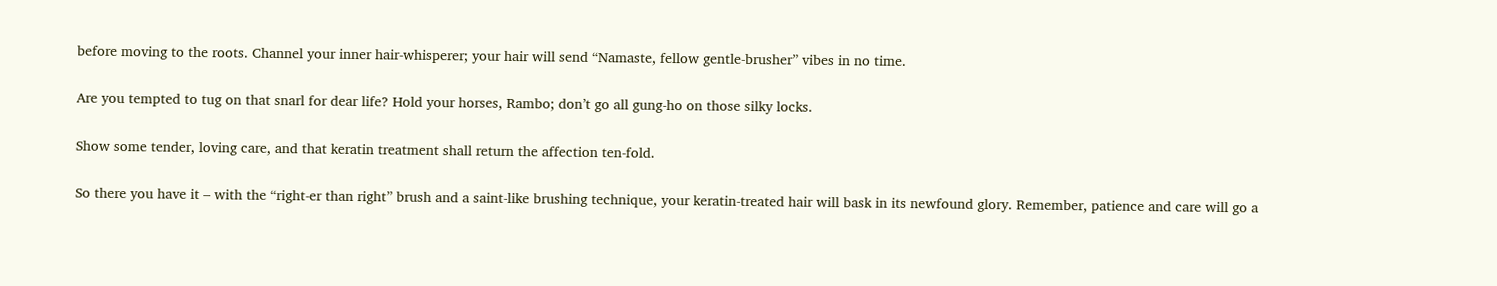before moving to the roots. Channel your inner hair-whisperer; your hair will send “Namaste, fellow gentle-brusher” vibes in no time.

Are you tempted to tug on that snarl for dear life? Hold your horses, Rambo; don’t go all gung-ho on those silky locks.

Show some tender, loving care, and that keratin treatment shall return the affection ten-fold.

So there you have it – with the “right-er than right” brush and a saint-like brushing technique, your keratin-treated hair will bask in its newfound glory. Remember, patience and care will go a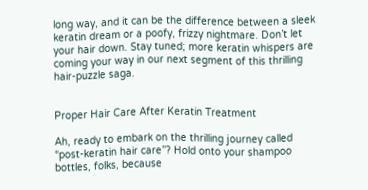long way, and it can be the difference between a sleek keratin dream or a poofy, frizzy nightmare. Don’t let your hair down. Stay tuned; more keratin whispers are coming your way in our next segment of this thrilling hair-puzzle saga.


Proper Hair Care After Keratin Treatment

Ah, ready to embark on the thrilling journey called “post-keratin hair care”? Hold onto your shampoo bottles, folks, because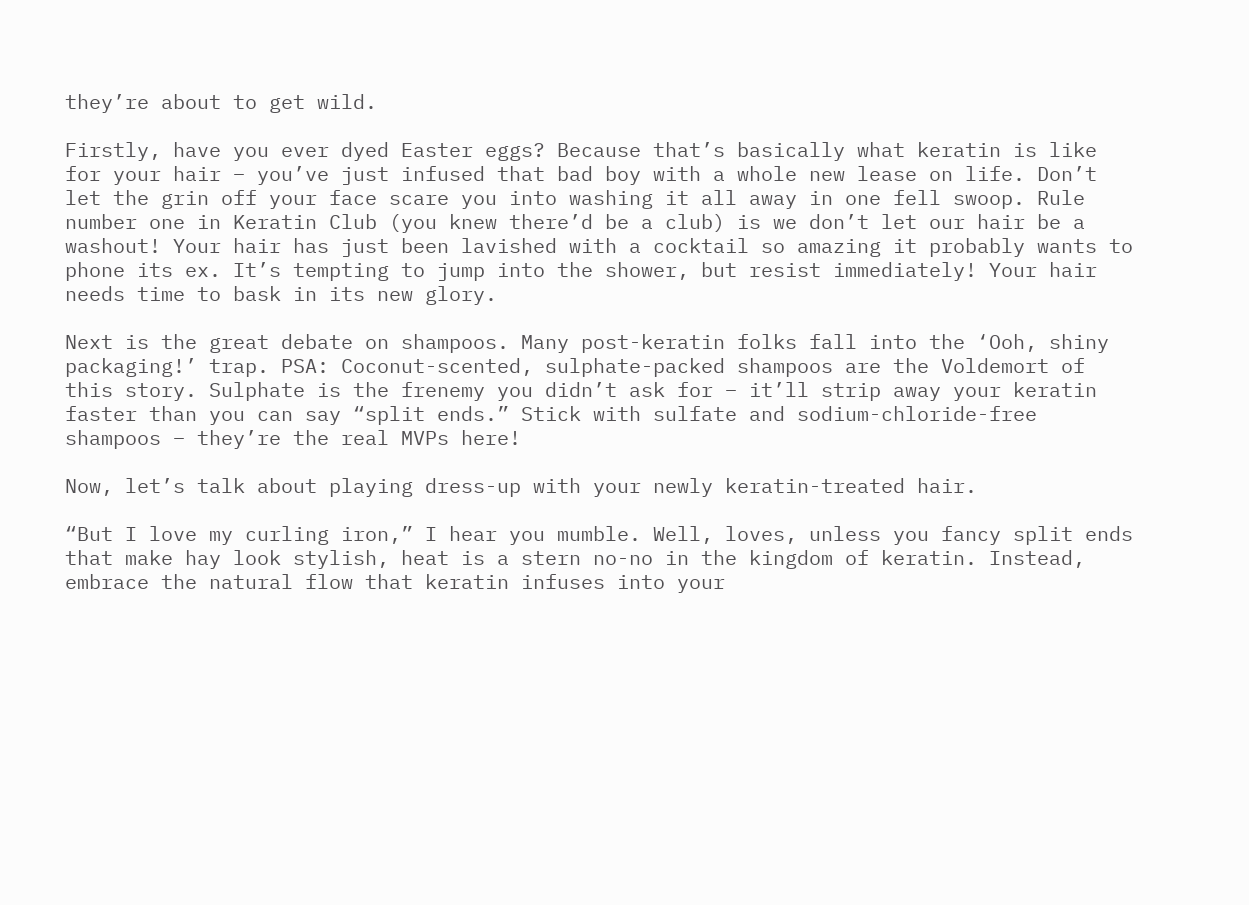they’re about to get wild.

Firstly, have you ever dyed Easter eggs? Because that’s basically what keratin is like for your hair – you’ve just infused that bad boy with a whole new lease on life. Don’t let the grin off your face scare you into washing it all away in one fell swoop. Rule number one in Keratin Club (you knew there’d be a club) is we don’t let our hair be a washout! Your hair has just been lavished with a cocktail so amazing it probably wants to phone its ex. It’s tempting to jump into the shower, but resist immediately! Your hair needs time to bask in its new glory.

Next is the great debate on shampoos. Many post-keratin folks fall into the ‘Ooh, shiny packaging!’ trap. PSA: Coconut-scented, sulphate-packed shampoos are the Voldemort of this story. Sulphate is the frenemy you didn’t ask for – it’ll strip away your keratin faster than you can say “split ends.” Stick with sulfate and sodium-chloride-free shampoos – they’re the real MVPs here!

Now, let’s talk about playing dress-up with your newly keratin-treated hair.

“But I love my curling iron,” I hear you mumble. Well, loves, unless you fancy split ends that make hay look stylish, heat is a stern no-no in the kingdom of keratin. Instead, embrace the natural flow that keratin infuses into your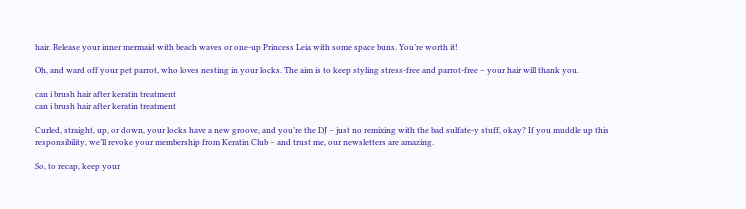hair. Release your inner mermaid with beach waves or one-up Princess Leia with some space buns. You’re worth it!

Oh, and ward off your pet parrot, who loves nesting in your locks. The aim is to keep styling stress-free and parrot-free – your hair will thank you.

can i brush hair after keratin treatment
can i brush hair after keratin treatment

Curled, straight, up, or down, your locks have a new groove, and you’re the DJ – just no remixing with the bad sulfate-y stuff, okay? If you muddle up this responsibility, we’ll revoke your membership from Keratin Club – and trust me, our newsletters are amazing.

So, to recap, keep your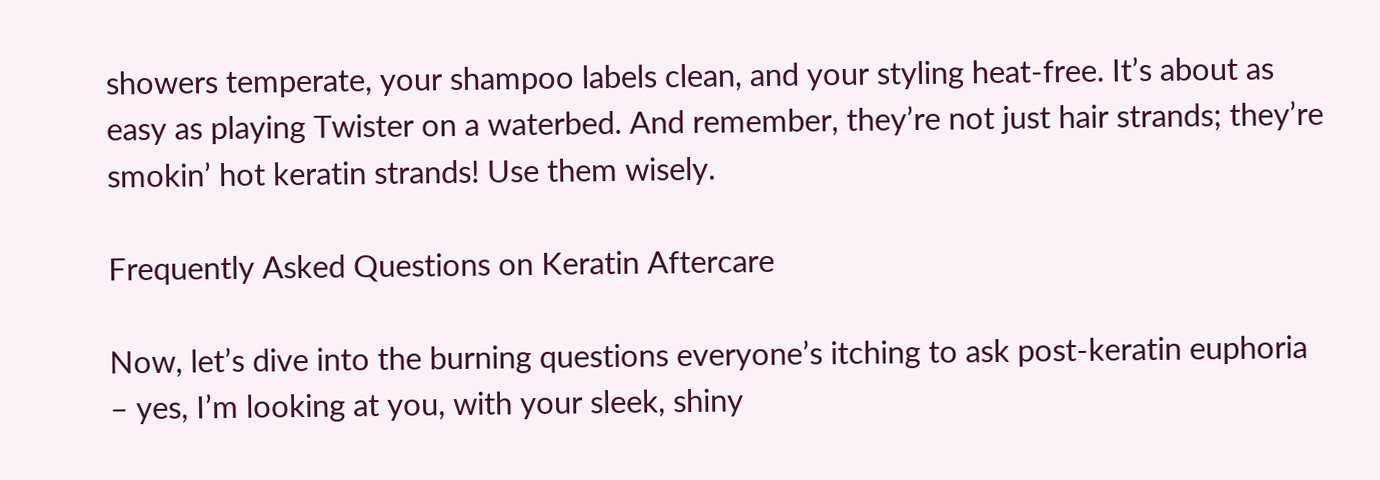showers temperate, your shampoo labels clean, and your styling heat-free. It’s about as easy as playing Twister on a waterbed. And remember, they’re not just hair strands; they’re smokin’ hot keratin strands! Use them wisely.

Frequently Asked Questions on Keratin Aftercare

Now, let’s dive into the burning questions everyone’s itching to ask post-keratin euphoria – yes, I’m looking at you, with your sleek, shiny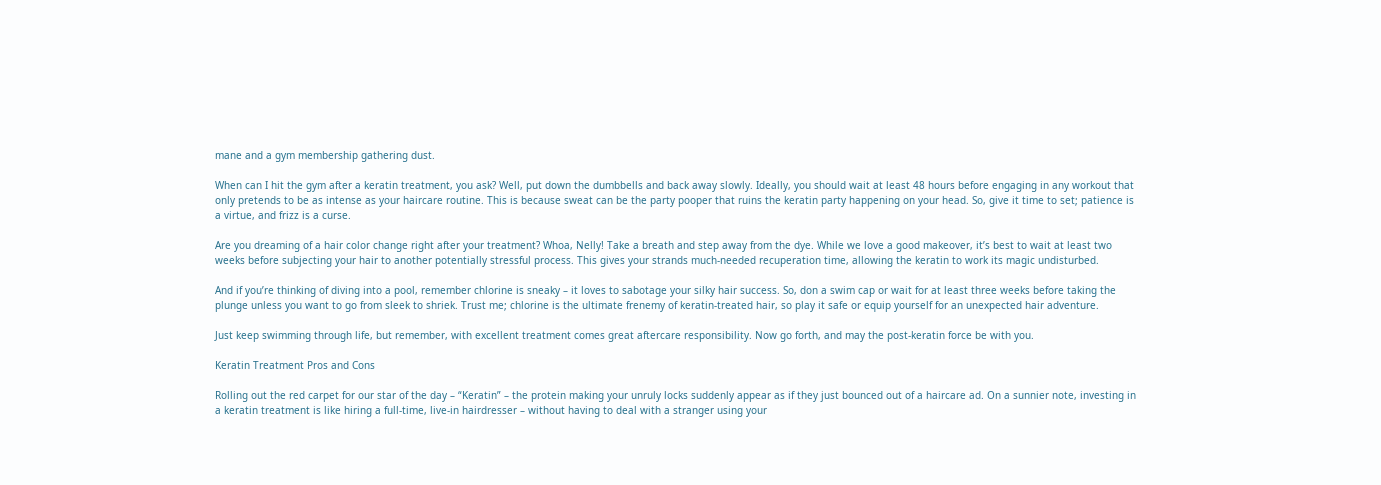mane and a gym membership gathering dust.

When can I hit the gym after a keratin treatment, you ask? Well, put down the dumbbells and back away slowly. Ideally, you should wait at least 48 hours before engaging in any workout that only pretends to be as intense as your haircare routine. This is because sweat can be the party pooper that ruins the keratin party happening on your head. So, give it time to set; patience is a virtue, and frizz is a curse.

Are you dreaming of a hair color change right after your treatment? Whoa, Nelly! Take a breath and step away from the dye. While we love a good makeover, it’s best to wait at least two weeks before subjecting your hair to another potentially stressful process. This gives your strands much-needed recuperation time, allowing the keratin to work its magic undisturbed.

And if you’re thinking of diving into a pool, remember chlorine is sneaky – it loves to sabotage your silky hair success. So, don a swim cap or wait for at least three weeks before taking the plunge unless you want to go from sleek to shriek. Trust me; chlorine is the ultimate frenemy of keratin-treated hair, so play it safe or equip yourself for an unexpected hair adventure.

Just keep swimming through life, but remember, with excellent treatment comes great aftercare responsibility. Now go forth, and may the post-keratin force be with you.

Keratin Treatment Pros and Cons

Rolling out the red carpet for our star of the day – “Keratin” – the protein making your unruly locks suddenly appear as if they just bounced out of a haircare ad. On a sunnier note, investing in a keratin treatment is like hiring a full-time, live-in hairdresser – without having to deal with a stranger using your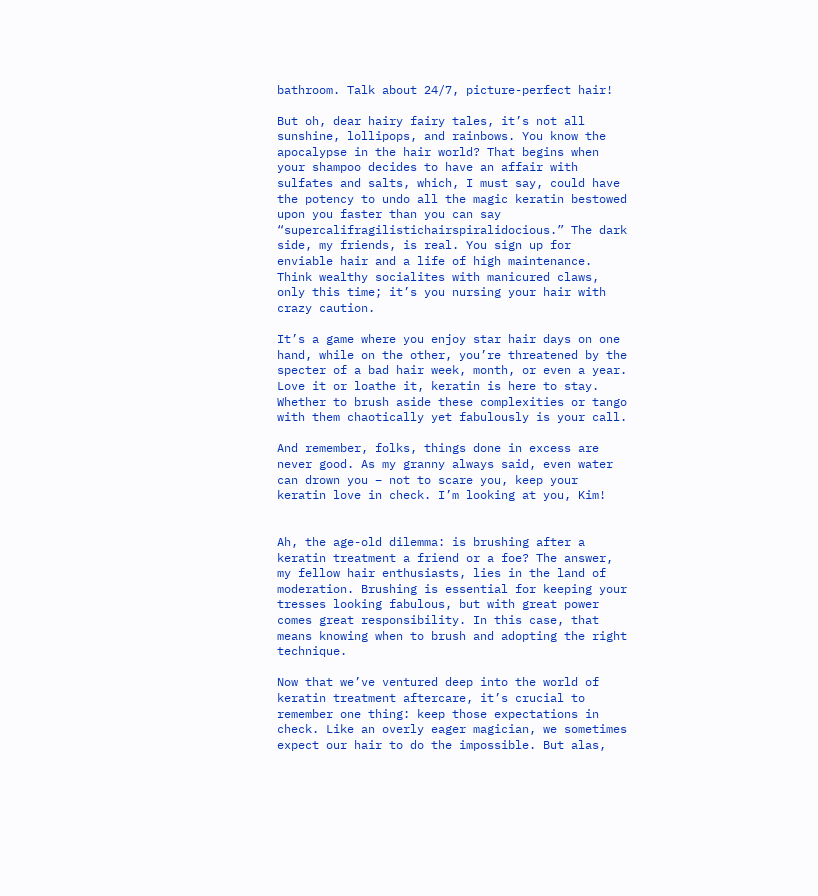bathroom. Talk about 24/7, picture-perfect hair!

But oh, dear hairy fairy tales, it’s not all sunshine, lollipops, and rainbows. You know the apocalypse in the hair world? That begins when your shampoo decides to have an affair with sulfates and salts, which, I must say, could have the potency to undo all the magic keratin bestowed upon you faster than you can say “supercalifragilistichairspiralidocious.” The dark side, my friends, is real. You sign up for enviable hair and a life of high maintenance. Think wealthy socialites with manicured claws, only this time; it’s you nursing your hair with crazy caution.

It’s a game where you enjoy star hair days on one hand, while on the other, you’re threatened by the specter of a bad hair week, month, or even a year. Love it or loathe it, keratin is here to stay. Whether to brush aside these complexities or tango with them chaotically yet fabulously is your call.

And remember, folks, things done in excess are never good. As my granny always said, even water can drown you – not to scare you, keep your keratin love in check. I’m looking at you, Kim!


Ah, the age-old dilemma: is brushing after a keratin treatment a friend or a foe? The answer, my fellow hair enthusiasts, lies in the land of moderation. Brushing is essential for keeping your tresses looking fabulous, but with great power comes great responsibility. In this case, that means knowing when to brush and adopting the right technique.

Now that we’ve ventured deep into the world of keratin treatment aftercare, it’s crucial to remember one thing: keep those expectations in check. Like an overly eager magician, we sometimes expect our hair to do the impossible. But alas,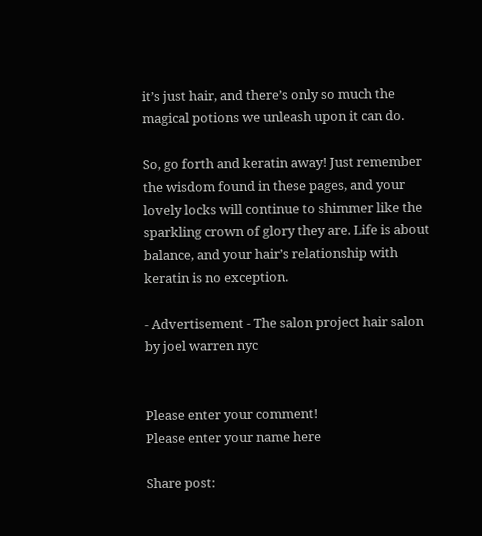it’s just hair, and there’s only so much the magical potions we unleash upon it can do.

So, go forth and keratin away! Just remember the wisdom found in these pages, and your lovely locks will continue to shimmer like the sparkling crown of glory they are. Life is about balance, and your hair’s relationship with keratin is no exception.

- Advertisement - The salon project hair salon by joel warren nyc


Please enter your comment!
Please enter your name here

Share post: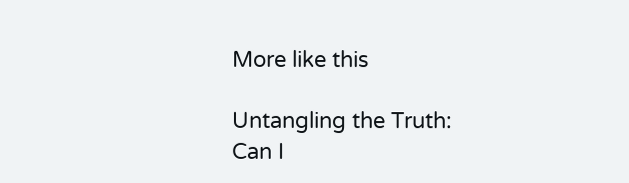More like this

Untangling the Truth: Can I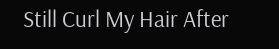Still Curl My Hair After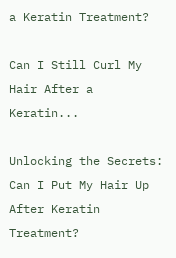a Keratin Treatment?

Can I Still Curl My Hair After a Keratin...

Unlocking the Secrets: Can I Put My Hair Up After Keratin Treatment?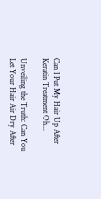Can I Put My Hair Up After Keratin Treatment Oh...

Unveiling the Truth: Can You Let Your Hair Air Dry After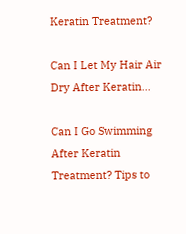Keratin Treatment?

Can I Let My Hair Air Dry After Keratin...

Can I Go Swimming After Keratin Treatment? Tips to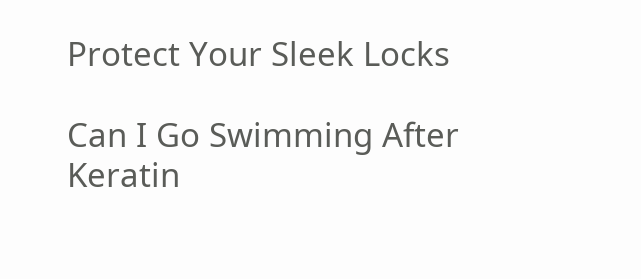Protect Your Sleek Locks

Can I Go Swimming After Keratin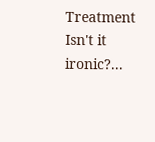Treatment Isn't it ironic?...